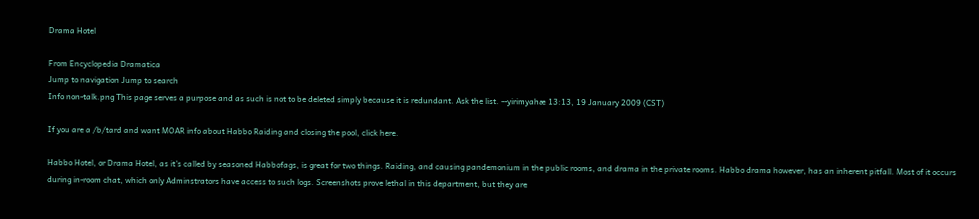Drama Hotel

From Encyclopedia Dramatica
Jump to navigation Jump to search
Info non-talk.png This page serves a purpose and as such is not to be deleted simply because it is redundant. Ask the list. --yirimyahæ 13:13, 19 January 2009 (CST)

If you are a /b/tard and want MOAR info about Habbo Raiding and closing the pool, click here.

Habbo Hotel, or Drama Hotel, as it's called by seasoned Habbofags, is great for two things. Raiding, and causing pandemonium in the public rooms, and drama in the private rooms. Habbo drama however, has an inherent pitfall. Most of it occurs during in-room chat, which only Adminstrators have access to such logs. Screenshots prove lethal in this department, but they are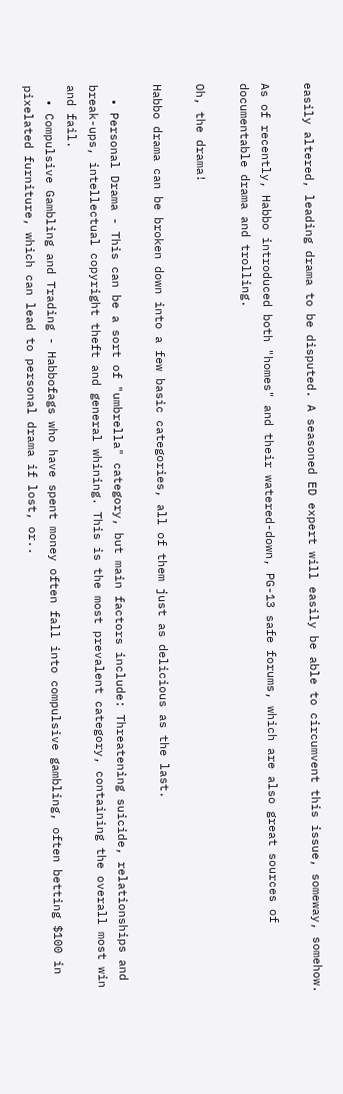easily altered, leading drama to be disputed. A seasoned ED expert will easily be able to circumvent this issue, someway, somehow.

As of recently, Habbo introduced both "homes" and their watered-down, PG-13 safe forums, which are also great sources of documentable drama and trolling.

Oh, the drama!

Habbo drama can be broken down into a few basic categories, all of them just as delicious as the last.

  • Personal Drama - This can be a sort of "umbrella" category, but main factors include: Threatening suicide, relationships and break-ups, intellectual copyright theft and general whining. This is the most prevalent category, containing the overall most win and fail.
  • Compulsive Gambling and Trading - Habbofags who have spent money often fall into compulsive gambling, often betting $100 in pixelated furniture, which can lead to personal drama if lost, or..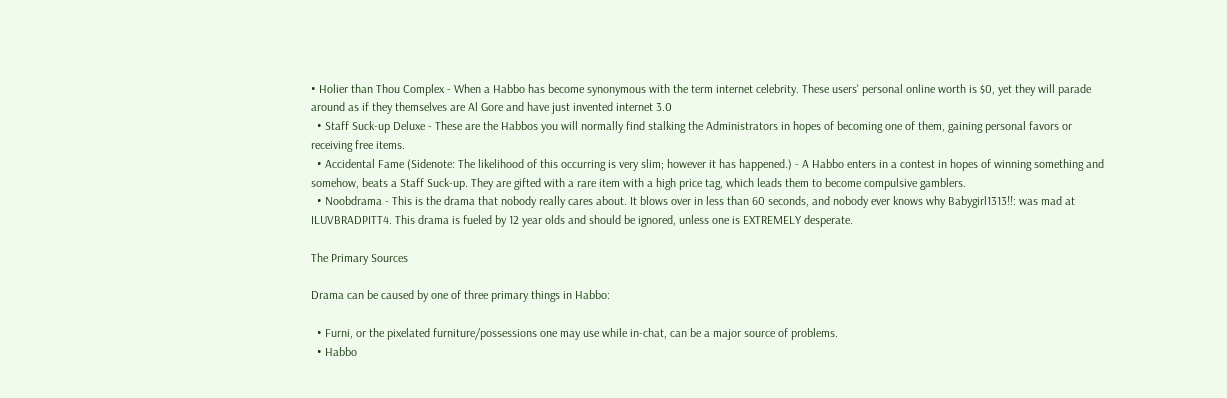• Holier than Thou Complex - When a Habbo has become synonymous with the term internet celebrity. These users' personal online worth is $0, yet they will parade around as if they themselves are Al Gore and have just invented internet 3.0
  • Staff Suck-up Deluxe - These are the Habbos you will normally find stalking the Administrators in hopes of becoming one of them, gaining personal favors or receiving free items.
  • Accidental Fame (Sidenote: The likelihood of this occurring is very slim; however it has happened.) - A Habbo enters in a contest in hopes of winning something and somehow, beats a Staff Suck-up. They are gifted with a rare item with a high price tag, which leads them to become compulsive gamblers.
  • Noobdrama - This is the drama that nobody really cares about. It blows over in less than 60 seconds, and nobody ever knows why Babygirl1313!!: was mad at ILUVBRADPITT4. This drama is fueled by 12 year olds and should be ignored, unless one is EXTREMELY desperate.

The Primary Sources

Drama can be caused by one of three primary things in Habbo:

  • Furni, or the pixelated furniture/possessions one may use while in-chat, can be a major source of problems.
  • Habbo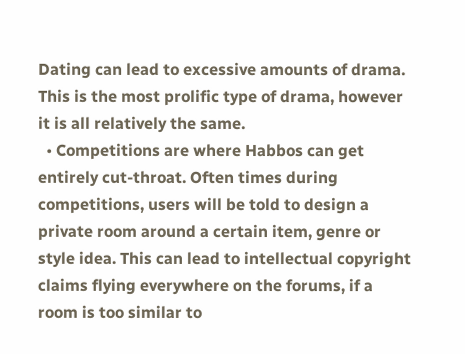Dating can lead to excessive amounts of drama. This is the most prolific type of drama, however it is all relatively the same.
  • Competitions are where Habbos can get entirely cut-throat. Often times during competitions, users will be told to design a private room around a certain item, genre or style idea. This can lead to intellectual copyright claims flying everywhere on the forums, if a room is too similar to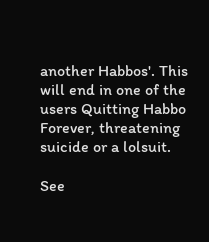another Habbos'. This will end in one of the users Quitting Habbo Forever, threatening suicide or a lolsuit.

See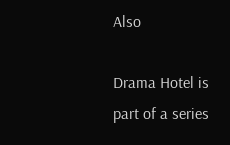Also

Drama Hotel is part of a series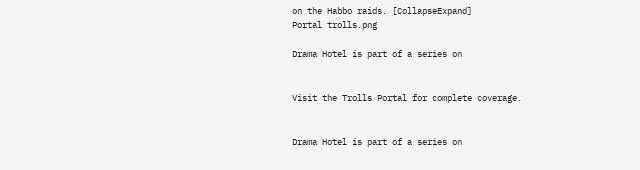on the Habbo raids. [CollapseExpand]
Portal trolls.png

Drama Hotel is part of a series on


Visit the Trolls Portal for complete coverage.


Drama Hotel is part of a series on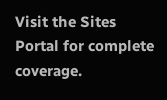Visit the Sites Portal for complete coverage.